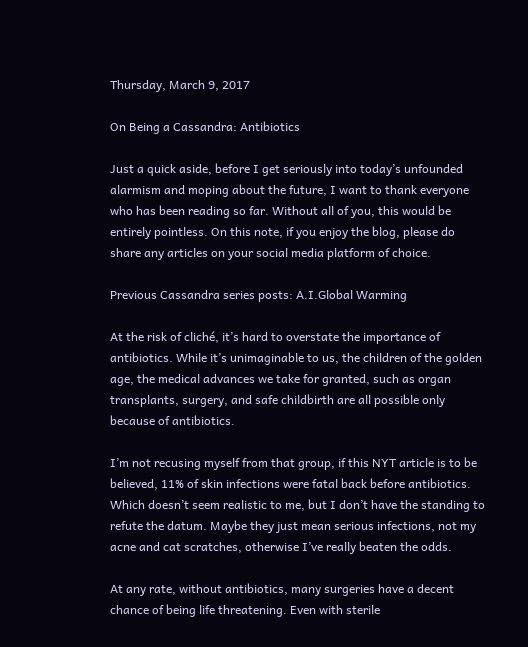Thursday, March 9, 2017

On Being a Cassandra: Antibiotics

Just a quick aside, before I get seriously into today’s unfounded alarmism and moping about the future, I want to thank everyone who has been reading so far. Without all of you, this would be entirely pointless. On this note, if you enjoy the blog, please do share any articles on your social media platform of choice.

Previous Cassandra series posts: A.I.Global Warming

At the risk of cliché, it’s hard to overstate the importance of antibiotics. While it’s unimaginable to us, the children of the golden age, the medical advances we take for granted, such as organ transplants, surgery, and safe childbirth are all possible only because of antibiotics.

I’m not recusing myself from that group, if this NYT article is to be believed, 11% of skin infections were fatal back before antibiotics. Which doesn’t seem realistic to me, but I don’t have the standing to refute the datum. Maybe they just mean serious infections, not my acne and cat scratches, otherwise I’ve really beaten the odds.

At any rate, without antibiotics, many surgeries have a decent chance of being life threatening. Even with sterile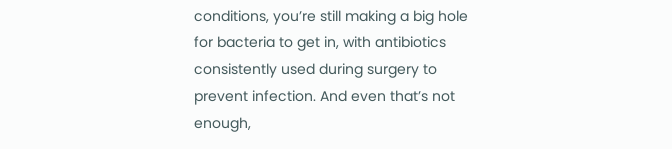conditions, you’re still making a big hole for bacteria to get in, with antibiotics consistently used during surgery to prevent infection. And even that’s not enough,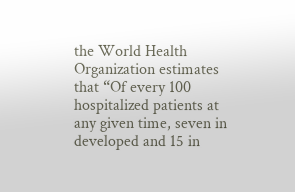the World Health Organization estimates that “Of every 100 hospitalized patients at any given time, seven in developed and 15 in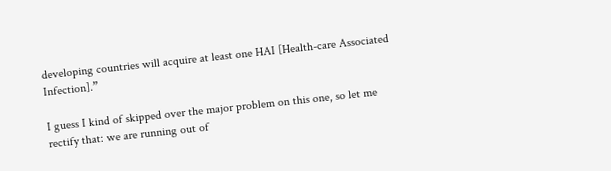developing countries will acquire at least one HAI [Health-care Associated Infection].”

I guess I kind of skipped over the major problem on this one, so let me rectify that: we are running out of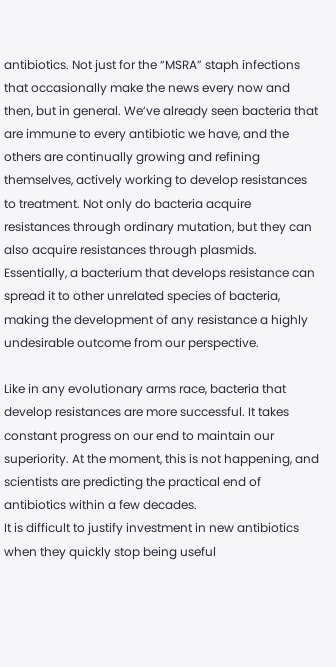antibiotics. Not just for the “MSRA” staph infections that occasionally make the news every now and then, but in general. We’ve already seen bacteria that are immune to every antibiotic we have, and the others are continually growing and refining themselves, actively working to develop resistances to treatment. Not only do bacteria acquire resistances through ordinary mutation, but they can also acquire resistances through plasmids. Essentially, a bacterium that develops resistance can spread it to other unrelated species of bacteria, making the development of any resistance a highly undesirable outcome from our perspective.

Like in any evolutionary arms race, bacteria that develop resistances are more successful. It takes constant progress on our end to maintain our superiority. At the moment, this is not happening, and scientists are predicting the practical end of antibiotics within a few decades.
It is difficult to justify investment in new antibiotics when they quickly stop being useful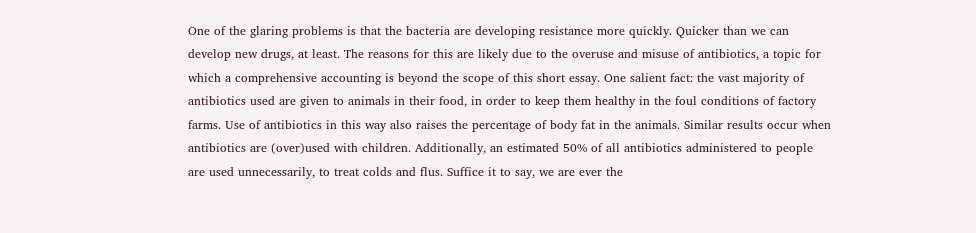One of the glaring problems is that the bacteria are developing resistance more quickly. Quicker than we can develop new drugs, at least. The reasons for this are likely due to the overuse and misuse of antibiotics, a topic for which a comprehensive accounting is beyond the scope of this short essay. One salient fact: the vast majority of antibiotics used are given to animals in their food, in order to keep them healthy in the foul conditions of factory farms. Use of antibiotics in this way also raises the percentage of body fat in the animals. Similar results occur when antibiotics are (over)used with children. Additionally, an estimated 50% of all antibiotics administered to people are used unnecessarily, to treat colds and flus. Suffice it to say, we are ever the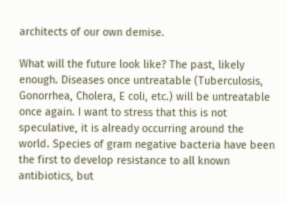architects of our own demise.

What will the future look like? The past, likely enough. Diseases once untreatable (Tuberculosis, Gonorrhea, Cholera, E coli, etc.) will be untreatable once again. I want to stress that this is not speculative, it is already occurring around the world. Species of gram negative bacteria have been the first to develop resistance to all known antibiotics, but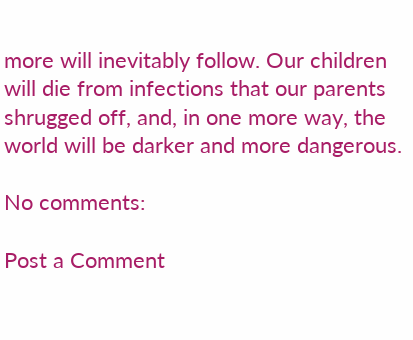more will inevitably follow. Our children will die from infections that our parents shrugged off, and, in one more way, the world will be darker and more dangerous.

No comments:

Post a Comment